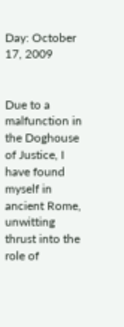Day: October 17, 2009


Due to a malfunction in the Doghouse of Justice, I have found myself in ancient Rome, unwitting thrust into the role of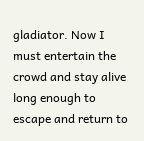gladiator. Now I must entertain the crowd and stay alive long enough to escape and return to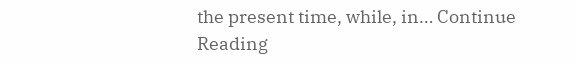the present time, while, in… Continue Reading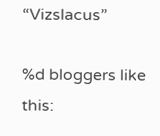“Vizslacus”

%d bloggers like this: